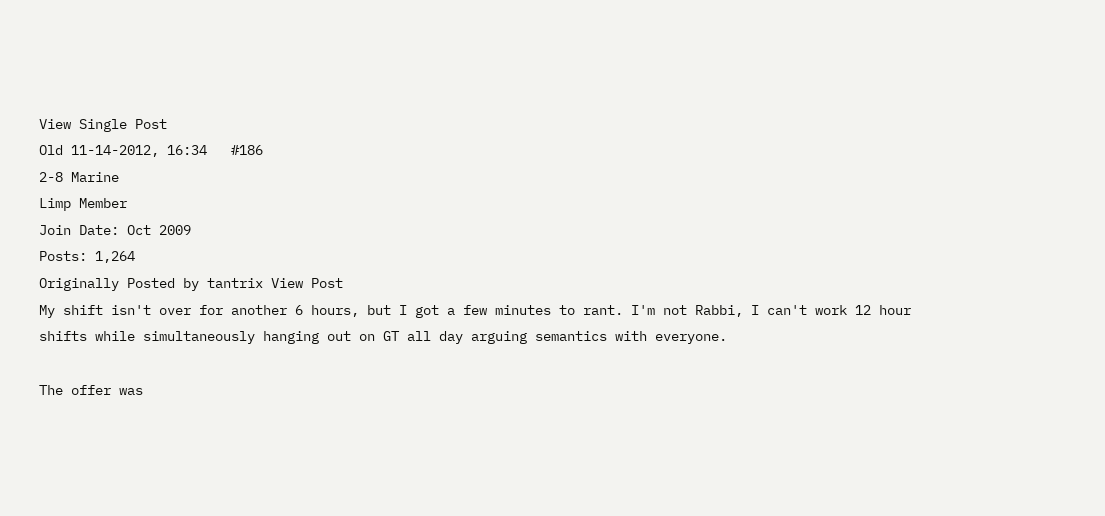View Single Post
Old 11-14-2012, 16:34   #186
2-8 Marine
Limp Member
Join Date: Oct 2009
Posts: 1,264
Originally Posted by tantrix View Post
My shift isn't over for another 6 hours, but I got a few minutes to rant. I'm not Rabbi, I can't work 12 hour shifts while simultaneously hanging out on GT all day arguing semantics with everyone.

The offer was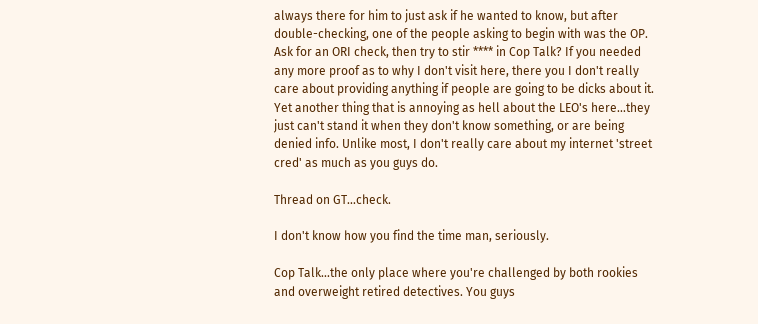always there for him to just ask if he wanted to know, but after double-checking, one of the people asking to begin with was the OP. Ask for an ORI check, then try to stir **** in Cop Talk? If you needed any more proof as to why I don't visit here, there you I don't really care about providing anything if people are going to be dicks about it. Yet another thing that is annoying as hell about the LEO's here...they just can't stand it when they don't know something, or are being denied info. Unlike most, I don't really care about my internet 'street cred' as much as you guys do.

Thread on GT...check.

I don't know how you find the time man, seriously.

Cop Talk...the only place where you're challenged by both rookies and overweight retired detectives. You guys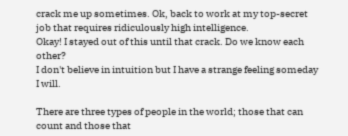crack me up sometimes. Ok, back to work at my top-secret job that requires ridiculously high intelligence.
Okay! I stayed out of this until that crack. Do we know each other?
I don't believe in intuition but I have a strange feeling someday I will.

There are three types of people in the world; those that can count and those that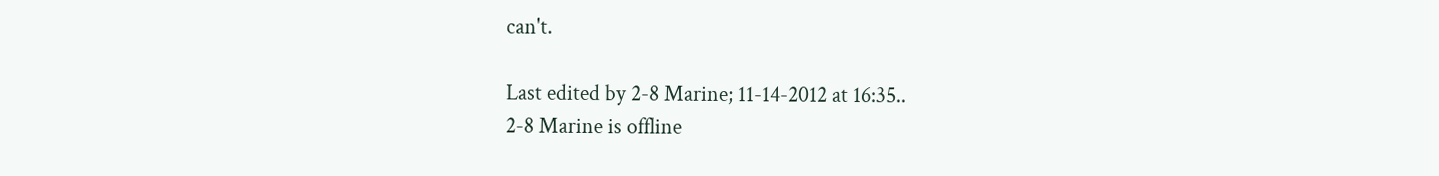can't.

Last edited by 2-8 Marine; 11-14-2012 at 16:35..
2-8 Marine is offline